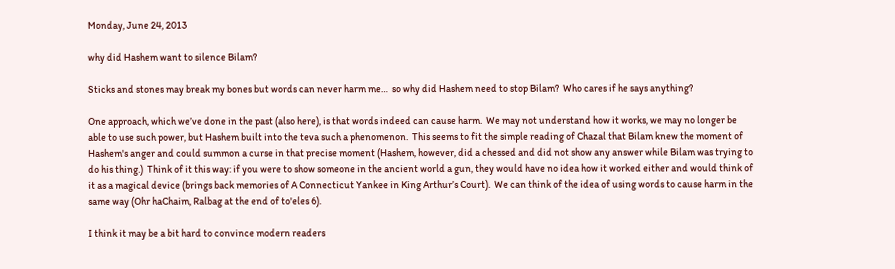Monday, June 24, 2013

why did Hashem want to silence Bilam?

Sticks and stones may break my bones but words can never harm me…  so why did Hashem need to stop Bilam?  Who cares if he says anything?

One approach, which we’ve done in the past (also here), is that words indeed can cause harm.  We may not understand how it works, we may no longer be able to use such power, but Hashem built into the teva such a phenomenon.  This seems to fit the simple reading of Chazal that Bilam knew the moment of Hashem's anger and could summon a curse in that precise moment (Hashem, however, did a chessed and did not show any answer while Bilam was trying to do his thing.)  Think of it this way: if you were to show someone in the ancient world a gun, they would have no idea how it worked either and would think of it as a magical device (brings back memories of A Connecticut Yankee in King Arthur’s Court).  We can think of the idea of using words to cause harm in the same way (Ohr haChaim, Ralbag at the end of to'eles 6).

I think it may be a bit hard to convince modern readers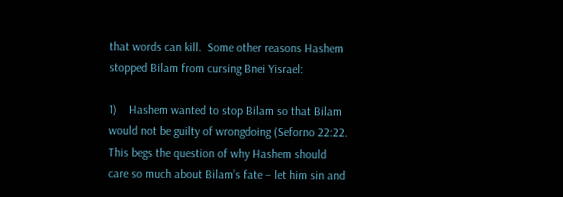that words can kill.  Some other reasons Hashem stopped Bilam from cursing Bnei Yisrael:

1)    Hashem wanted to stop Bilam so that Bilam would not be guilty of wrongdoing (Seforno 22:22.  This begs the question of why Hashem should care so much about Bilam’s fate – let him sin and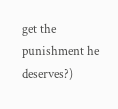get the punishment he deserves?)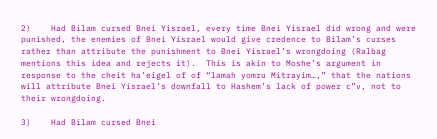2)    Had Bilam cursed Bnei Yisrael, every time Bnei Yisrael did wrong and were punished, the enemies of Bnei Yisrael would give credence to Bilam’s curses rather than attribute the punishment to Bnei Yisrael’s wrongdoing (Ralbag mentions this idea and rejects it).  This is akin to Moshe’s argument in response to the cheit ha’eigel of of “lamah yomru Mitrayim…,” that the nations will attribute Bnei Yisrael’s downfall to Hashem’s lack of power c”v, not to their wrongdoing.

3)    Had Bilam cursed Bnei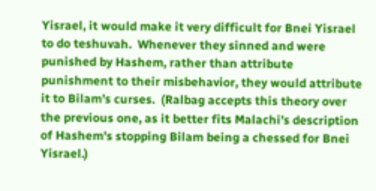Yisrael, it would make it very difficult for Bnei Yisrael to do teshuvah.  Whenever they sinned and were punished by Hashem, rather than attribute punishment to their misbehavior, they would attribute it to Bilam’s curses.  (Ralbag accepts this theory over the previous one, as it better fits Malachi’s description of Hashem's stopping Bilam being a chessed for Bnei Yisrael.)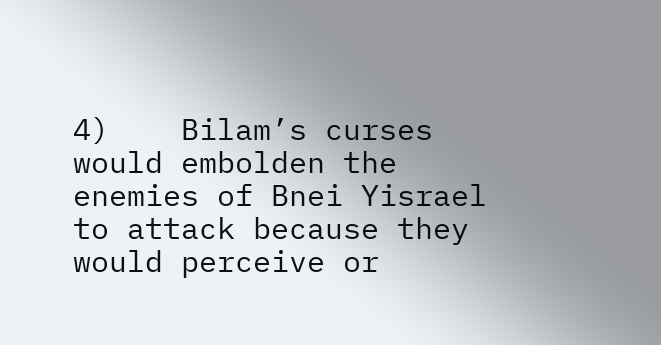4)    Bilam’s curses would embolden the enemies of Bnei Yisrael to attack because they would perceive or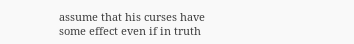assume that his curses have some effect even if in truth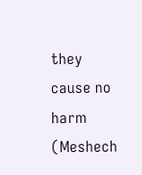they cause no harm (Meshech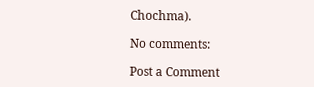Chochma).

No comments:

Post a Comment